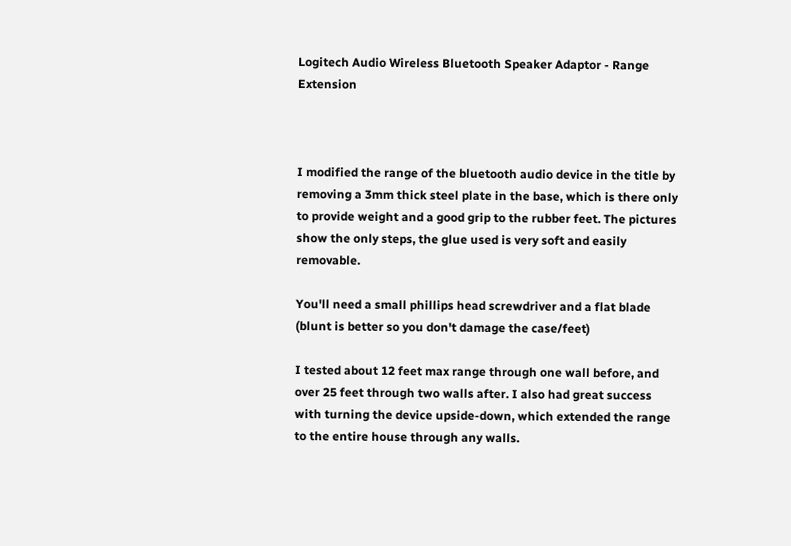Logitech Audio Wireless Bluetooth Speaker Adaptor - Range Extension



I modified the range of the bluetooth audio device in the title by removing a 3mm thick steel plate in the base, which is there only to provide weight and a good grip to the rubber feet. The pictures show the only steps, the glue used is very soft and easily removable.

You'll need a small phillips head screwdriver and a flat blade (blunt is better so you don't damage the case/feet)

I tested about 12 feet max range through one wall before, and over 25 feet through two walls after. I also had great success with turning the device upside-down, which extended the range to the entire house through any walls.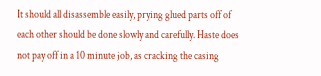It should all disassemble easily, prying glued parts off of each other should be done slowly and carefully. Haste does not pay off in a 10 minute job, as cracking the casing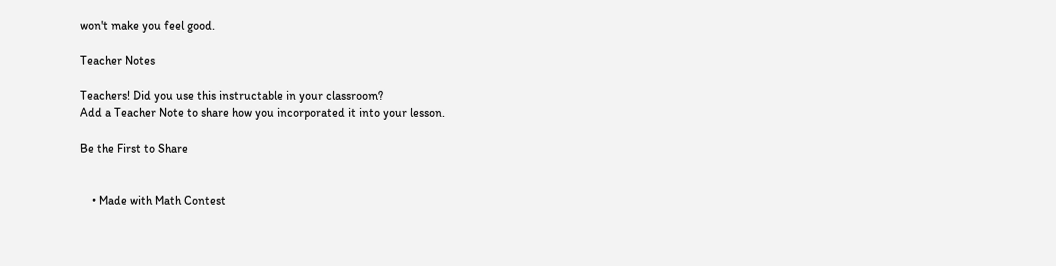won't make you feel good.

Teacher Notes

Teachers! Did you use this instructable in your classroom?
Add a Teacher Note to share how you incorporated it into your lesson.

Be the First to Share


    • Made with Math Contest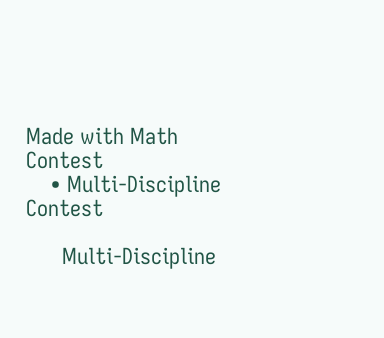Made with Math Contest
    • Multi-Discipline Contest

      Multi-Discipline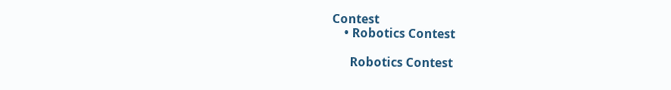Contest
    • Robotics Contest

      Robotics Contest